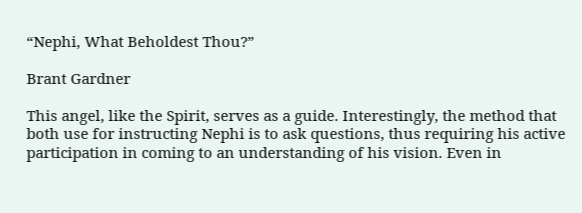“Nephi, What Beholdest Thou?”

Brant Gardner

This angel, like the Spirit, serves as a guide. Interestingly, the method that both use for instructing Nephi is to ask questions, thus requiring his active participation in coming to an understanding of his vision. Even in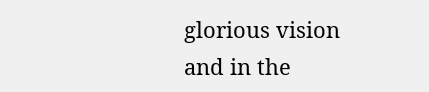glorious vision and in the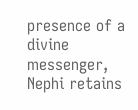presence of a divine messenger, Nephi retains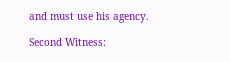and must use his agency.

Second Witness: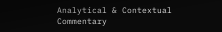Analytical & Contextual Commentary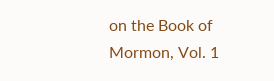on the Book of Mormon, Vol. 1